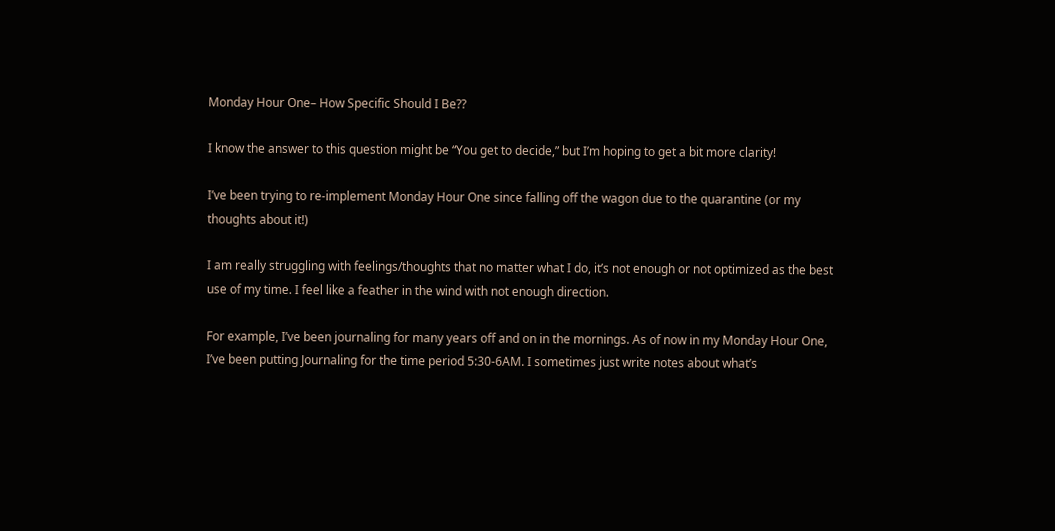Monday Hour One– How Specific Should I Be??

I know the answer to this question might be “You get to decide,” but I’m hoping to get a bit more clarity!

I’ve been trying to re-implement Monday Hour One since falling off the wagon due to the quarantine (or my thoughts about it!)

I am really struggling with feelings/thoughts that no matter what I do, it’s not enough or not optimized as the best use of my time. I feel like a feather in the wind with not enough direction.

For example, I’ve been journaling for many years off and on in the mornings. As of now in my Monday Hour One, I’ve been putting Journaling for the time period 5:30-6AM. I sometimes just write notes about what’s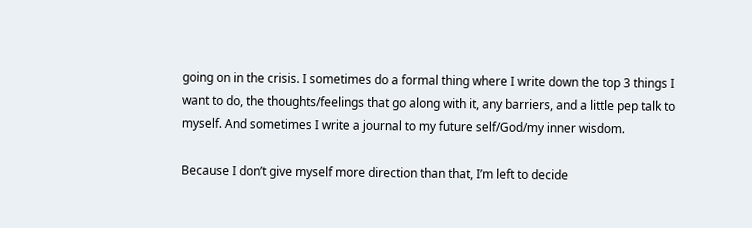going on in the crisis. I sometimes do a formal thing where I write down the top 3 things I want to do, the thoughts/feelings that go along with it, any barriers, and a little pep talk to myself. And sometimes I write a journal to my future self/God/my inner wisdom.

Because I don’t give myself more direction than that, I’m left to decide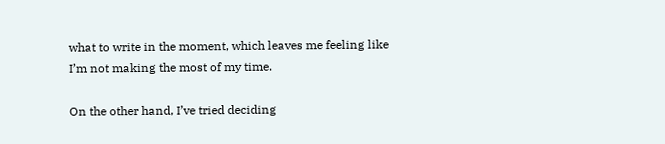what to write in the moment, which leaves me feeling like I’m not making the most of my time.

On the other hand, I’ve tried deciding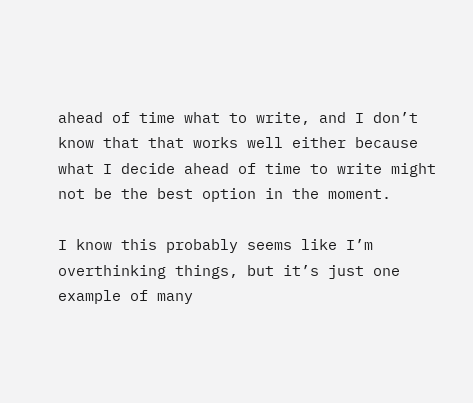ahead of time what to write, and I don’t know that that works well either because what I decide ahead of time to write might not be the best option in the moment.

I know this probably seems like I’m overthinking things, but it’s just one example of many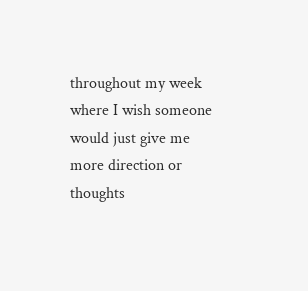throughout my week where I wish someone would just give me more direction or thoughts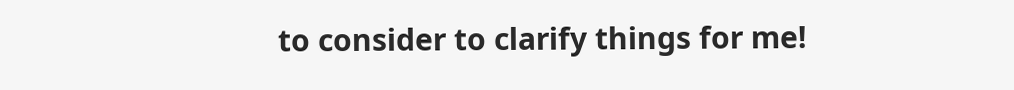to consider to clarify things for me!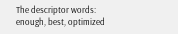The descriptor words: enough, best, optimized